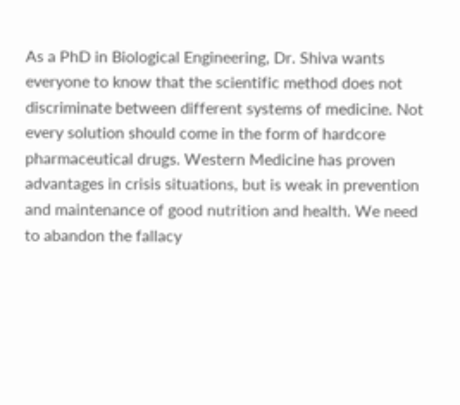As a PhD in Biological Engineering, Dr. Shiva wants everyone to know that the scientific method does not discriminate between different systems of medicine. Not every solution should come in the form of hardcore pharmaceutical drugs. Western Medicine has proven advantages in crisis situations, but is weak in prevention and maintenance of good nutrition and health. We need to abandon the fallacy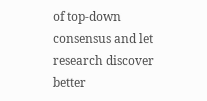of top-down consensus and let research discover better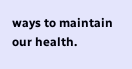ways to maintain our health.